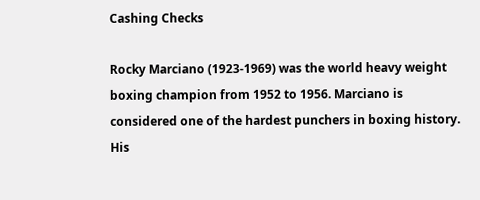Cashing Checks

Rocky Marciano (1923-1969) was the world heavy weight boxing champion from 1952 to 1956. Marciano is considered one of the hardest punchers in boxing history. His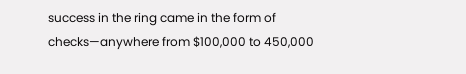success in the ring came in the form of checks—anywhere from $100,000 to 450,000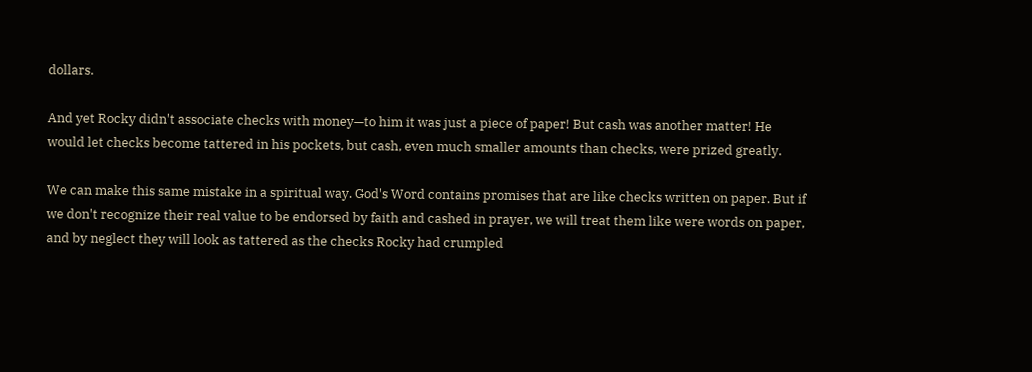dollars.

And yet Rocky didn't associate checks with money—to him it was just a piece of paper! But cash was another matter! He would let checks become tattered in his pockets, but cash, even much smaller amounts than checks, were prized greatly.

We can make this same mistake in a spiritual way. God's Word contains promises that are like checks written on paper. But if we don't recognize their real value to be endorsed by faith and cashed in prayer, we will treat them like were words on paper, and by neglect they will look as tattered as the checks Rocky had crumpled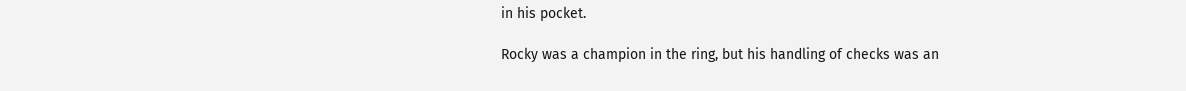in his pocket.

Rocky was a champion in the ring, but his handling of checks was an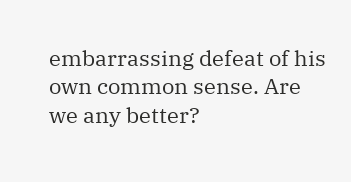embarrassing defeat of his own common sense. Are we any better?